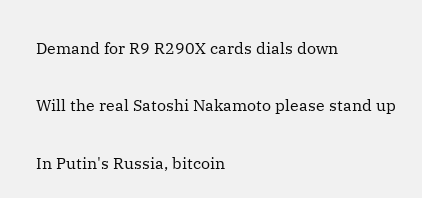Demand for R9 R290X cards dials down

Will the real Satoshi Nakamoto please stand up

In Putin's Russia, bitcoin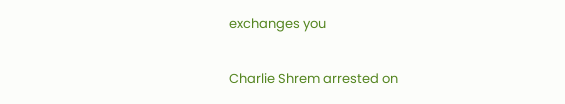exchanges you

Charlie Shrem arrested on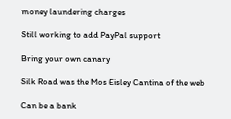money laundering charges

Still working to add PayPal support

Bring your own canary

Silk Road was the Mos Eisley Cantina of the web

Can be a bank